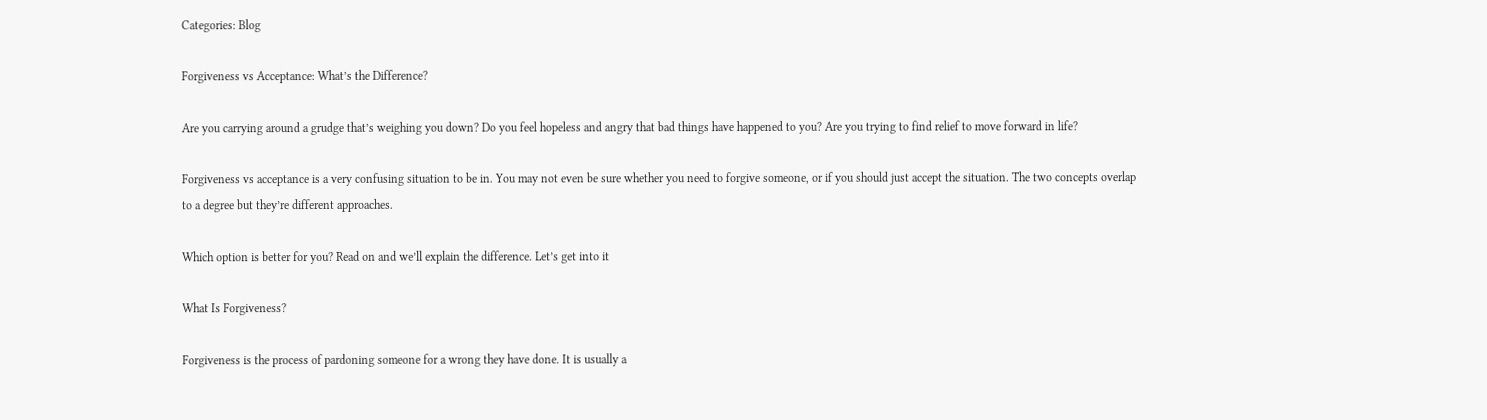Categories: Blog

Forgiveness vs Acceptance: What’s the Difference?

Are you carrying around a grudge that’s weighing you down? Do you feel hopeless and angry that bad things have happened to you? Are you trying to find relief to move forward in life?

Forgiveness vs acceptance is a very confusing situation to be in. You may not even be sure whether you need to forgive someone, or if you should just accept the situation. The two concepts overlap to a degree but they’re different approaches.

Which option is better for you? Read on and we’ll explain the difference. Let’s get into it

What Is Forgiveness?

Forgiveness is the process of pardoning someone for a wrong they have done. It is usually a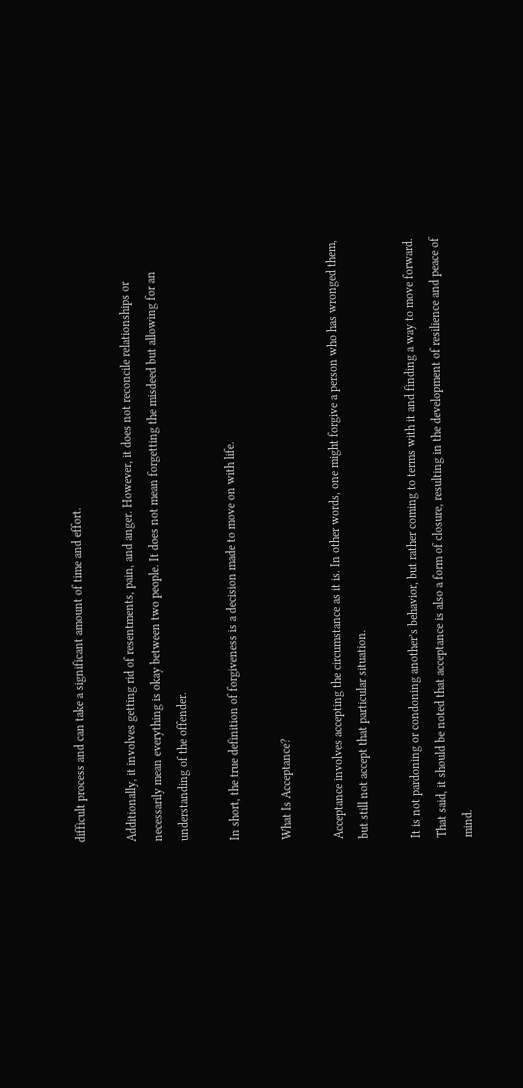difficult process and can take a significant amount of time and effort.

Additionally, it involves getting rid of resentments, pain, and anger. However, it does not reconcile relationships or necessarily mean everything is okay between two people. It does not mean forgetting the misdeed but allowing for an understanding of the offender.

In short, the true definition of forgiveness is a decision made to move on with life.

What Is Acceptance?

Acceptance involves accepting the circumstance as it is. In other words, one might forgive a person who has wronged them, but still not accept that particular situation.

It is not pardoning or condoning another’s behavior, but rather coming to terms with it and finding a way to move forward. That said, it should be noted that acceptance is also a form of closure, resulting in the development of resilience and peace of mind.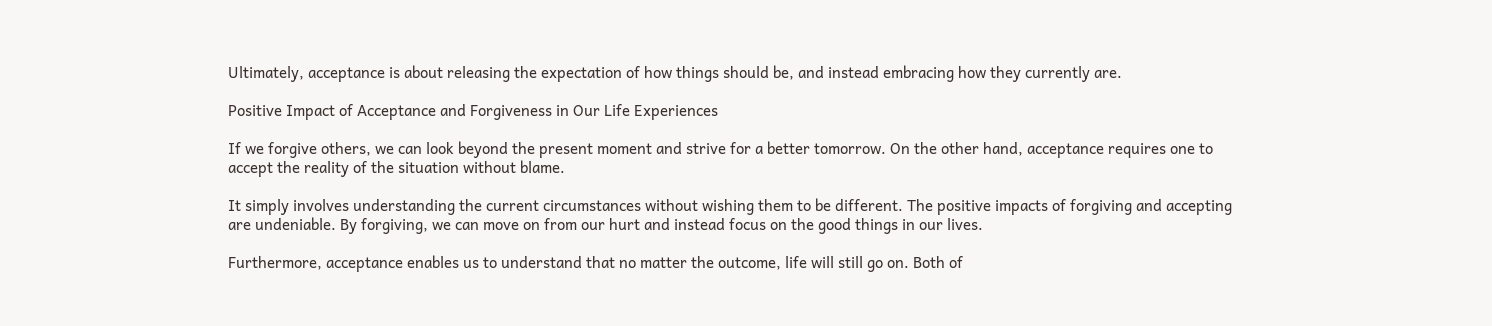Ultimately, acceptance is about releasing the expectation of how things should be, and instead embracing how they currently are.

Positive Impact of Acceptance and Forgiveness in Our Life Experiences

If we forgive others, we can look beyond the present moment and strive for a better tomorrow. On the other hand, acceptance requires one to accept the reality of the situation without blame.

It simply involves understanding the current circumstances without wishing them to be different. The positive impacts of forgiving and accepting are undeniable. By forgiving, we can move on from our hurt and instead focus on the good things in our lives.

Furthermore, acceptance enables us to understand that no matter the outcome, life will still go on. Both of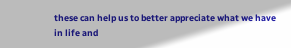these can help us to better appreciate what we have in life and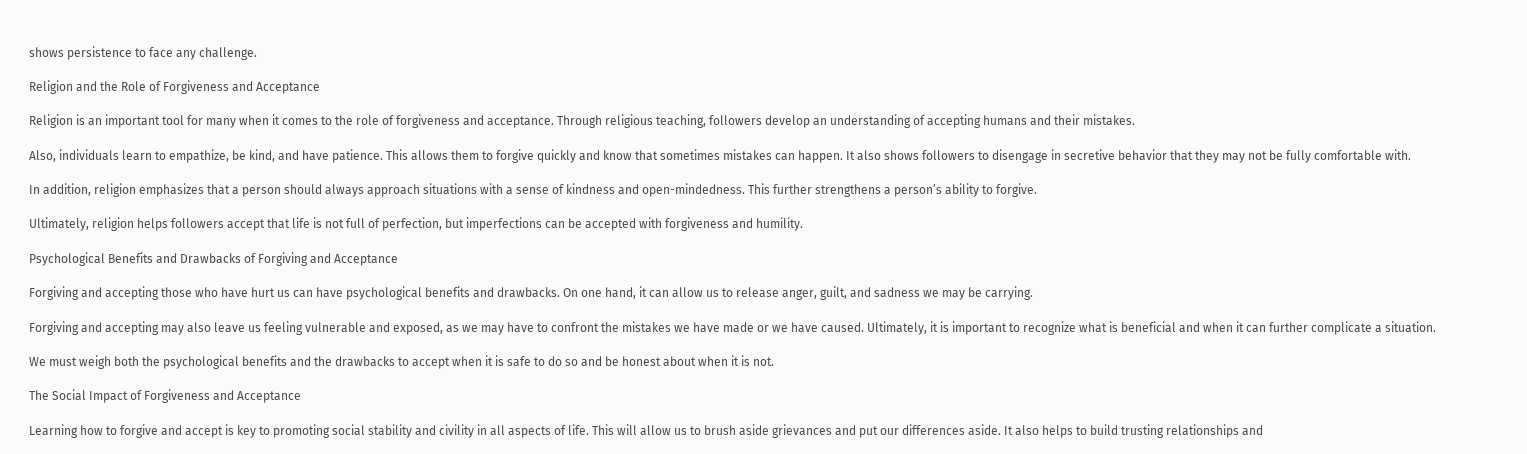shows persistence to face any challenge.

Religion and the Role of Forgiveness and Acceptance

Religion is an important tool for many when it comes to the role of forgiveness and acceptance. Through religious teaching, followers develop an understanding of accepting humans and their mistakes.

Also, individuals learn to empathize, be kind, and have patience. This allows them to forgive quickly and know that sometimes mistakes can happen. It also shows followers to disengage in secretive behavior that they may not be fully comfortable with.

In addition, religion emphasizes that a person should always approach situations with a sense of kindness and open-mindedness. This further strengthens a person’s ability to forgive.

Ultimately, religion helps followers accept that life is not full of perfection, but imperfections can be accepted with forgiveness and humility.

Psychological Benefits and Drawbacks of Forgiving and Acceptance

Forgiving and accepting those who have hurt us can have psychological benefits and drawbacks. On one hand, it can allow us to release anger, guilt, and sadness we may be carrying.

Forgiving and accepting may also leave us feeling vulnerable and exposed, as we may have to confront the mistakes we have made or we have caused. Ultimately, it is important to recognize what is beneficial and when it can further complicate a situation.

We must weigh both the psychological benefits and the drawbacks to accept when it is safe to do so and be honest about when it is not.

The Social Impact of Forgiveness and Acceptance

Learning how to forgive and accept is key to promoting social stability and civility in all aspects of life. This will allow us to brush aside grievances and put our differences aside. It also helps to build trusting relationships and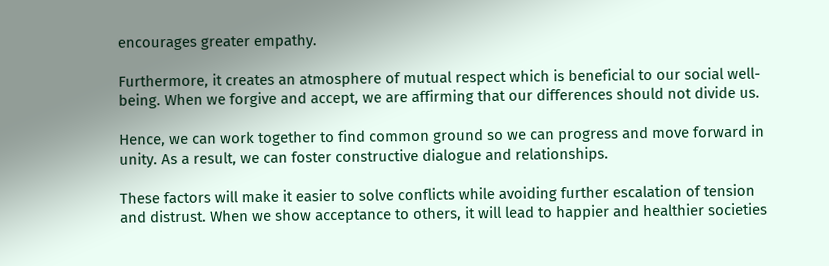encourages greater empathy.

Furthermore, it creates an atmosphere of mutual respect which is beneficial to our social well-being. When we forgive and accept, we are affirming that our differences should not divide us.

Hence, we can work together to find common ground so we can progress and move forward in unity. As a result, we can foster constructive dialogue and relationships.

These factors will make it easier to solve conflicts while avoiding further escalation of tension and distrust. When we show acceptance to others, it will lead to happier and healthier societies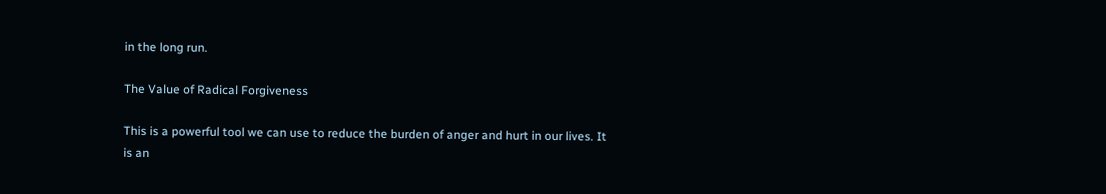in the long run.

The Value of Radical Forgiveness

This is a powerful tool we can use to reduce the burden of anger and hurt in our lives. It is an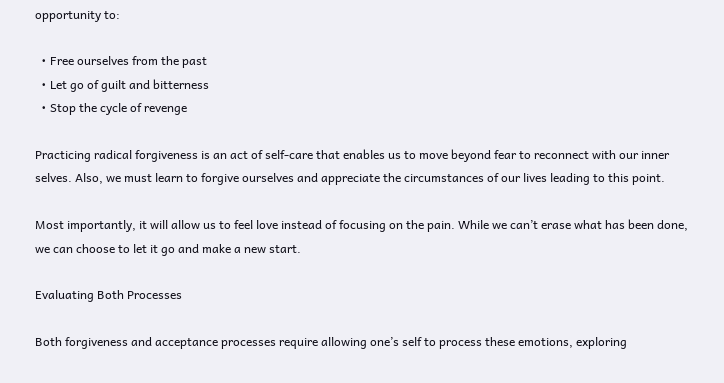opportunity to:

  • Free ourselves from the past
  • Let go of guilt and bitterness
  • Stop the cycle of revenge

Practicing radical forgiveness is an act of self-care that enables us to move beyond fear to reconnect with our inner selves. Also, we must learn to forgive ourselves and appreciate the circumstances of our lives leading to this point.

Most importantly, it will allow us to feel love instead of focusing on the pain. While we can’t erase what has been done, we can choose to let it go and make a new start.

Evaluating Both Processes

Both forgiveness and acceptance processes require allowing one’s self to process these emotions, exploring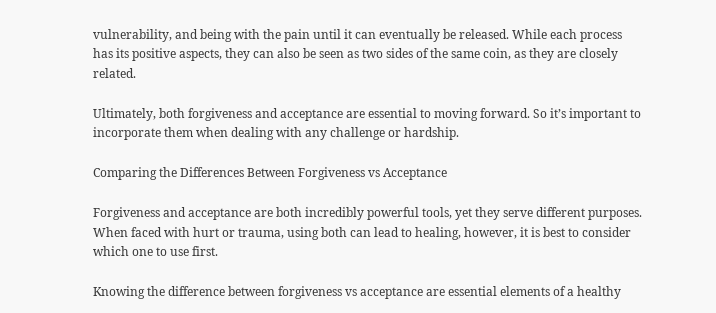vulnerability, and being with the pain until it can eventually be released. While each process has its positive aspects, they can also be seen as two sides of the same coin, as they are closely related.

Ultimately, both forgiveness and acceptance are essential to moving forward. So it’s important to incorporate them when dealing with any challenge or hardship.

Comparing the Differences Between Forgiveness vs Acceptance

Forgiveness and acceptance are both incredibly powerful tools, yet they serve different purposes. When faced with hurt or trauma, using both can lead to healing, however, it is best to consider which one to use first.

Knowing the difference between forgiveness vs acceptance are essential elements of a healthy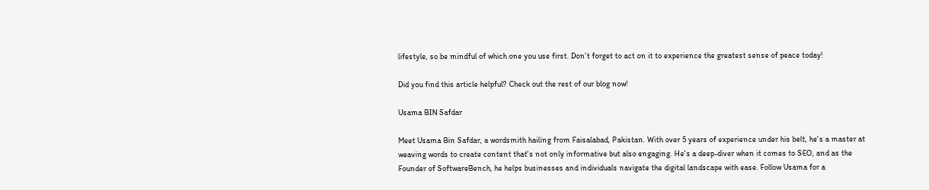lifestyle, so be mindful of which one you use first. Don’t forget to act on it to experience the greatest sense of peace today!

Did you find this article helpful? Check out the rest of our blog now!

Usama BIN Safdar

Meet Usama Bin Safdar, a wordsmith hailing from Faisalabad, Pakistan. With over 5 years of experience under his belt, he's a master at weaving words to create content that's not only informative but also engaging. He's a deep-diver when it comes to SEO, and as the Founder of SoftwareBench, he helps businesses and individuals navigate the digital landscape with ease. Follow Usama for a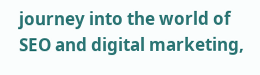journey into the world of SEO and digital marketing,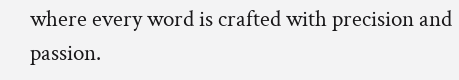where every word is crafted with precision and passion.